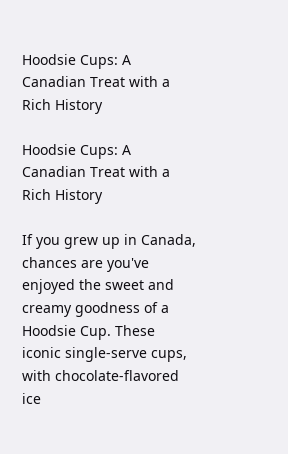Hoodsie Cups: A Canadian Treat with a Rich History

Hoodsie Cups: A Canadian Treat with a Rich History

If you grew up in Canada, chances are you've enjoyed the sweet and creamy goodness of a Hoodsie Cup. These iconic single-serve cups, with chocolate-flavored ice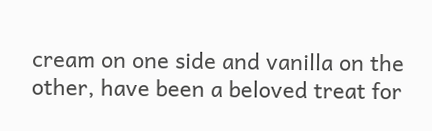cream on one side and vanilla on the other, have been a beloved treat for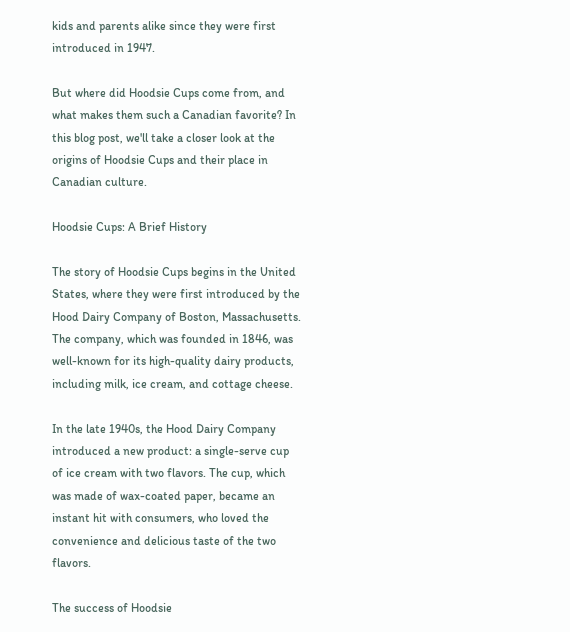kids and parents alike since they were first introduced in 1947.

But where did Hoodsie Cups come from, and what makes them such a Canadian favorite? In this blog post, we'll take a closer look at the origins of Hoodsie Cups and their place in Canadian culture.

Hoodsie Cups: A Brief History

The story of Hoodsie Cups begins in the United States, where they were first introduced by the Hood Dairy Company of Boston, Massachusetts. The company, which was founded in 1846, was well-known for its high-quality dairy products, including milk, ice cream, and cottage cheese.

In the late 1940s, the Hood Dairy Company introduced a new product: a single-serve cup of ice cream with two flavors. The cup, which was made of wax-coated paper, became an instant hit with consumers, who loved the convenience and delicious taste of the two flavors.

The success of Hoodsie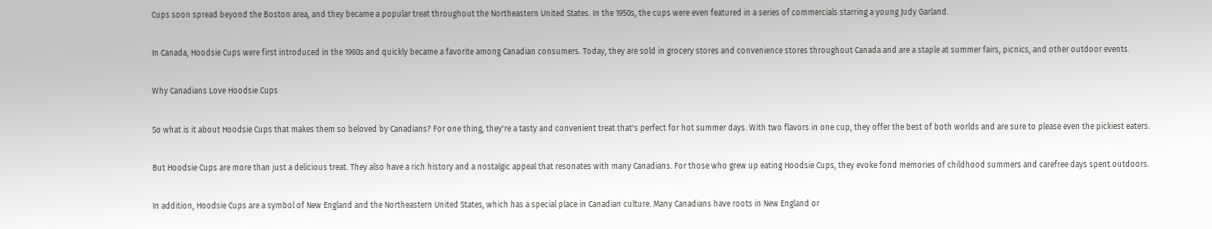Cups soon spread beyond the Boston area, and they became a popular treat throughout the Northeastern United States. In the 1950s, the cups were even featured in a series of commercials starring a young Judy Garland.

In Canada, Hoodsie Cups were first introduced in the 1960s and quickly became a favorite among Canadian consumers. Today, they are sold in grocery stores and convenience stores throughout Canada and are a staple at summer fairs, picnics, and other outdoor events.

Why Canadians Love Hoodsie Cups

So what is it about Hoodsie Cups that makes them so beloved by Canadians? For one thing, they're a tasty and convenient treat that's perfect for hot summer days. With two flavors in one cup, they offer the best of both worlds and are sure to please even the pickiest eaters.

But Hoodsie Cups are more than just a delicious treat. They also have a rich history and a nostalgic appeal that resonates with many Canadians. For those who grew up eating Hoodsie Cups, they evoke fond memories of childhood summers and carefree days spent outdoors.

In addition, Hoodsie Cups are a symbol of New England and the Northeastern United States, which has a special place in Canadian culture. Many Canadians have roots in New England or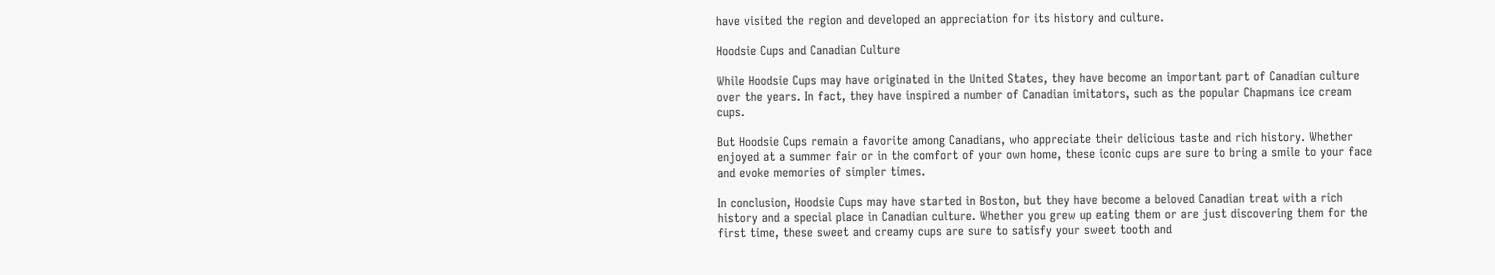have visited the region and developed an appreciation for its history and culture.

Hoodsie Cups and Canadian Culture

While Hoodsie Cups may have originated in the United States, they have become an important part of Canadian culture over the years. In fact, they have inspired a number of Canadian imitators, such as the popular Chapmans ice cream cups.

But Hoodsie Cups remain a favorite among Canadians, who appreciate their delicious taste and rich history. Whether enjoyed at a summer fair or in the comfort of your own home, these iconic cups are sure to bring a smile to your face and evoke memories of simpler times.

In conclusion, Hoodsie Cups may have started in Boston, but they have become a beloved Canadian treat with a rich history and a special place in Canadian culture. Whether you grew up eating them or are just discovering them for the first time, these sweet and creamy cups are sure to satisfy your sweet tooth and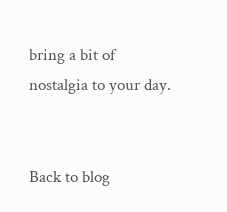bring a bit of nostalgia to your day.


Back to blog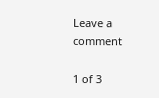Leave a comment

1 of 3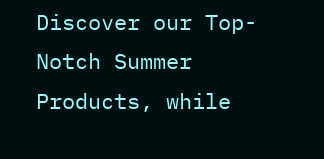Discover our Top-Notch Summer Products, while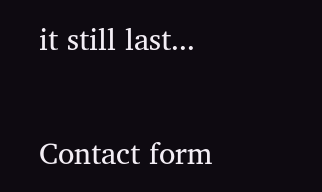it still last...

Contact form